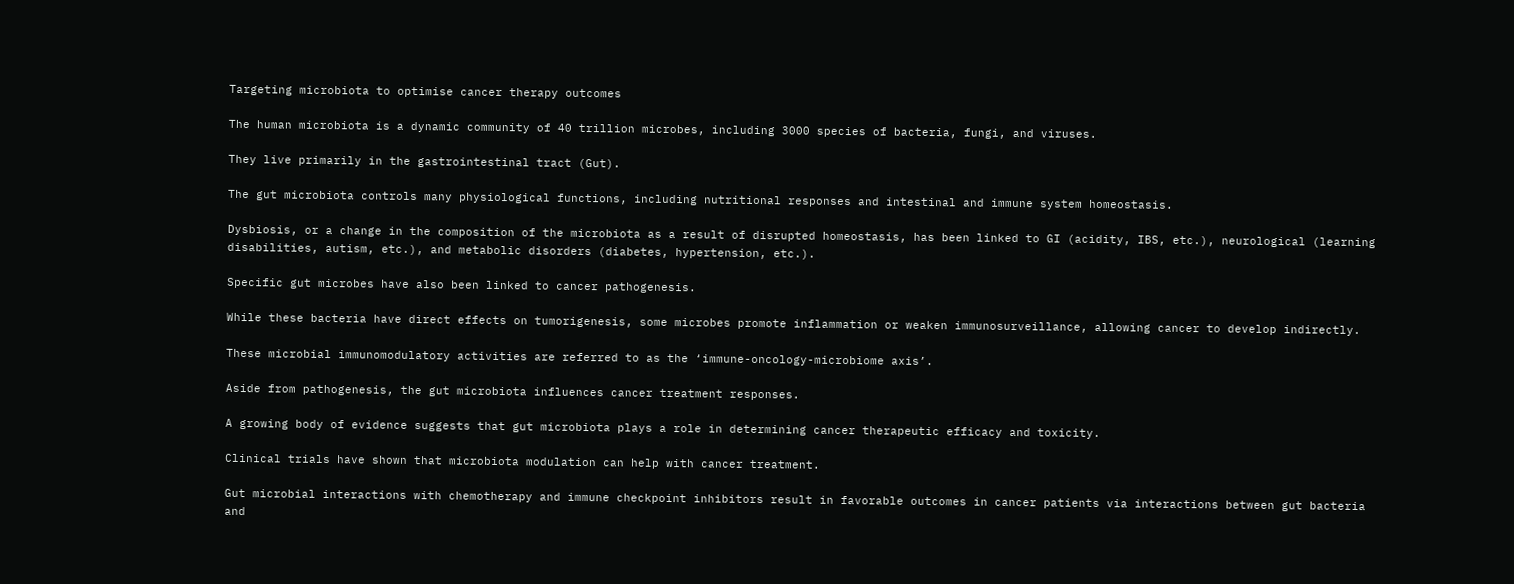Targeting microbiota to optimise cancer therapy outcomes

The human microbiota is a dynamic community of 40 trillion microbes, including 3000 species of bacteria, fungi, and viruses.

They live primarily in the gastrointestinal tract (Gut).

The gut microbiota controls many physiological functions, including nutritional responses and intestinal and immune system homeostasis.

Dysbiosis, or a change in the composition of the microbiota as a result of disrupted homeostasis, has been linked to GI (acidity, IBS, etc.), neurological (learning disabilities, autism, etc.), and metabolic disorders (diabetes, hypertension, etc.).

Specific gut microbes have also been linked to cancer pathogenesis.

While these bacteria have direct effects on tumorigenesis, some microbes promote inflammation or weaken immunosurveillance, allowing cancer to develop indirectly.

These microbial immunomodulatory activities are referred to as the ‘immune-oncology-microbiome axis’.

Aside from pathogenesis, the gut microbiota influences cancer treatment responses.

A growing body of evidence suggests that gut microbiota plays a role in determining cancer therapeutic efficacy and toxicity.

Clinical trials have shown that microbiota modulation can help with cancer treatment.

Gut microbial interactions with chemotherapy and immune checkpoint inhibitors result in favorable outcomes in cancer patients via interactions between gut bacteria and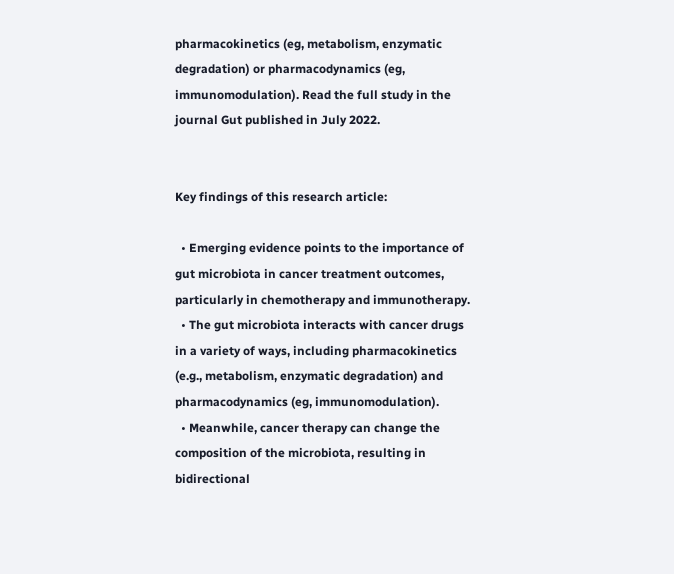pharmacokinetics (eg, metabolism, enzymatic degradation) or pharmacodynamics (eg, immunomodulation). Read the full study in the journal Gut published in July 2022.


Key findings of this research article:

  • Emerging evidence points to the importance of gut microbiota in cancer treatment outcomes, particularly in chemotherapy and immunotherapy.
  • The gut microbiota interacts with cancer drugs in a variety of ways, including pharmacokinetics (e.g., metabolism, enzymatic degradation) and pharmacodynamics (eg, immunomodulation).
  • Meanwhile, cancer therapy can change the composition of the microbiota, resulting in bidirectional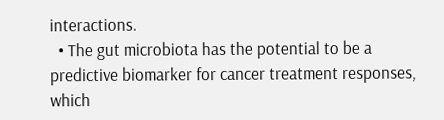interactions.
  • The gut microbiota has the potential to be a predictive biomarker for cancer treatment responses, which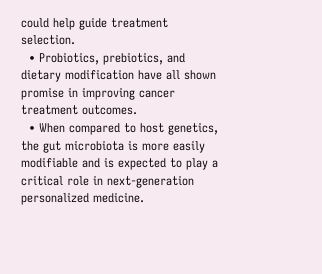could help guide treatment selection.
  • Probiotics, prebiotics, and dietary modification have all shown promise in improving cancer treatment outcomes.
  • When compared to host genetics, the gut microbiota is more easily modifiable and is expected to play a critical role in next-generation personalized medicine.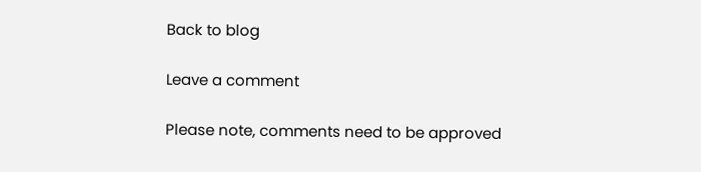Back to blog

Leave a comment

Please note, comments need to be approved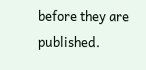before they are published.